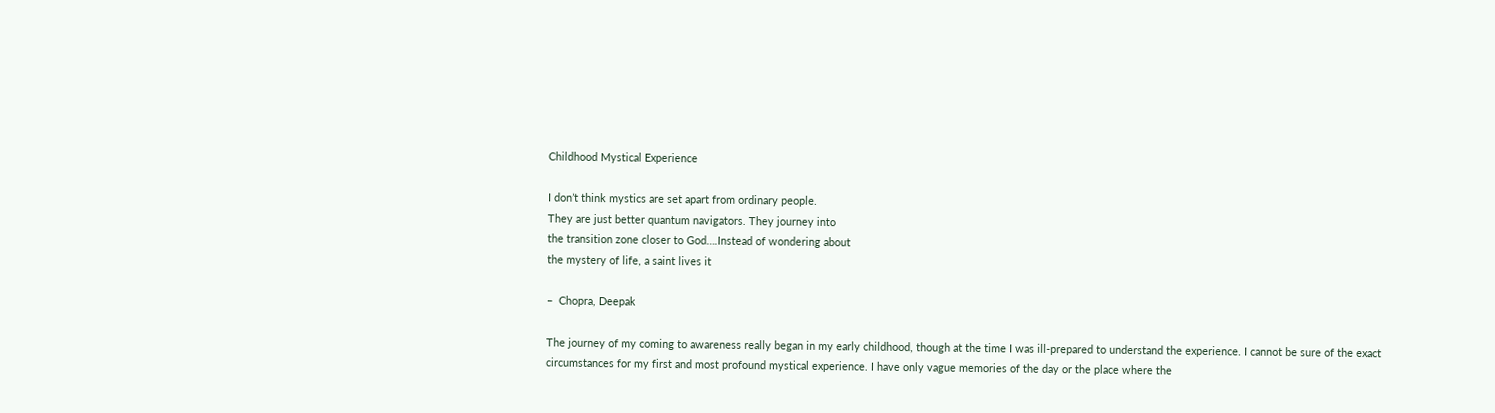Childhood Mystical Experience

I don’t think mystics are set apart from ordinary people.
They are just better quantum navigators. They journey into
the transition zone closer to God….Instead of wondering about
the mystery of life, a saint lives it

–  Chopra, Deepak

The journey of my coming to awareness really began in my early childhood, though at the time I was ill-prepared to understand the experience. I cannot be sure of the exact circumstances for my first and most profound mystical experience. I have only vague memories of the day or the place where the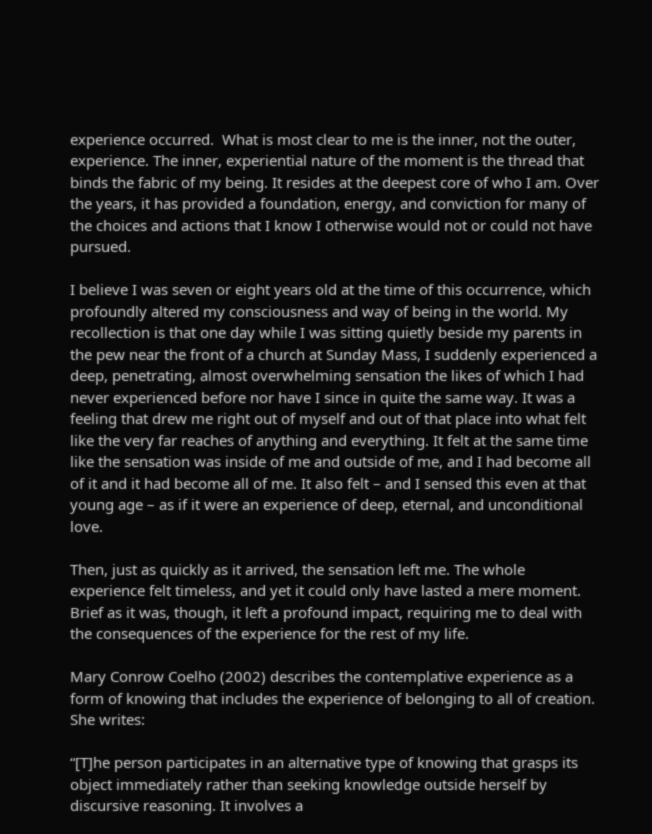experience occurred.  What is most clear to me is the inner, not the outer, experience. The inner, experiential nature of the moment is the thread that binds the fabric of my being. It resides at the deepest core of who I am. Over the years, it has provided a foundation, energy, and conviction for many of the choices and actions that I know I otherwise would not or could not have pursued.

I believe I was seven or eight years old at the time of this occurrence, which profoundly altered my consciousness and way of being in the world. My recollection is that one day while I was sitting quietly beside my parents in the pew near the front of a church at Sunday Mass, I suddenly experienced a deep, penetrating, almost overwhelming sensation the likes of which I had never experienced before nor have I since in quite the same way. It was a feeling that drew me right out of myself and out of that place into what felt like the very far reaches of anything and everything. It felt at the same time like the sensation was inside of me and outside of me, and I had become all of it and it had become all of me. It also felt – and I sensed this even at that young age – as if it were an experience of deep, eternal, and unconditional love.

Then, just as quickly as it arrived, the sensation left me. The whole experience felt timeless, and yet it could only have lasted a mere moment. Brief as it was, though, it left a profound impact, requiring me to deal with the consequences of the experience for the rest of my life.

Mary Conrow Coelho (2002) describes the contemplative experience as a form of knowing that includes the experience of belonging to all of creation.  She writes:

“[T]he person participates in an alternative type of knowing that grasps its object immediately rather than seeking knowledge outside herself by discursive reasoning. It involves a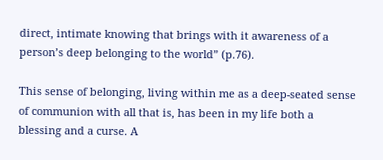direct, intimate knowing that brings with it awareness of a person’s deep belonging to the world” (p.76).

This sense of belonging, living within me as a deep-seated sense of communion with all that is, has been in my life both a blessing and a curse. A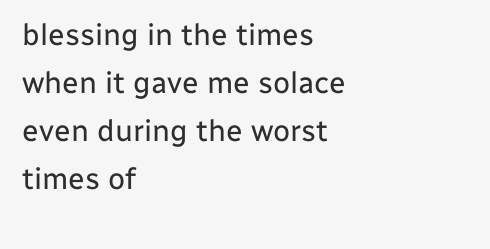blessing in the times when it gave me solace even during the worst times of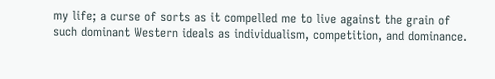my life; a curse of sorts as it compelled me to live against the grain of such dominant Western ideals as individualism, competition, and dominance.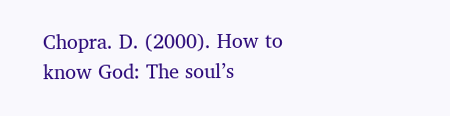Chopra. D. (2000). How to know God: The soul’s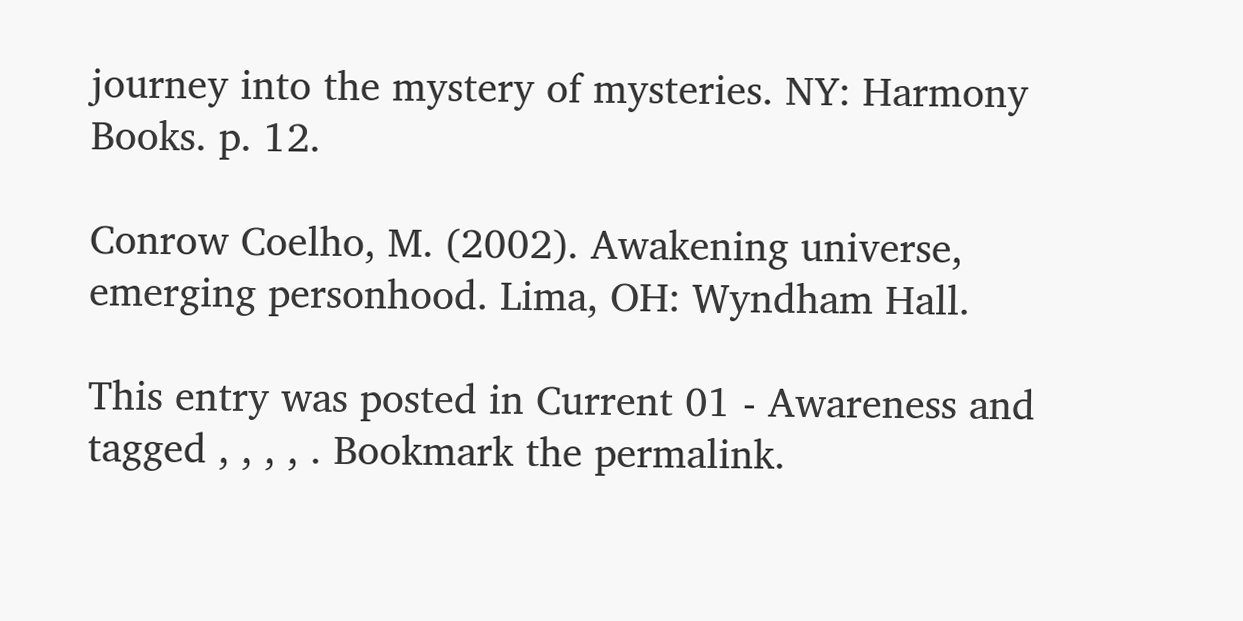journey into the mystery of mysteries. NY: Harmony Books. p. 12.

Conrow Coelho, M. (2002). Awakening universe, emerging personhood. Lima, OH: Wyndham Hall.

This entry was posted in Current 01 - Awareness and tagged , , , , . Bookmark the permalink.